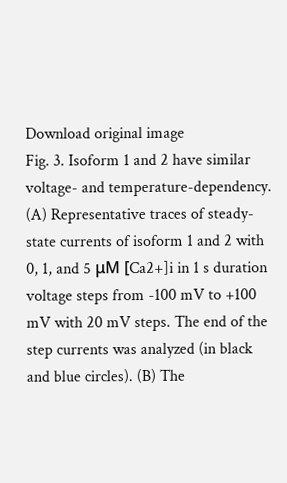Download original image
Fig. 3. Isoform 1 and 2 have similar voltage- and temperature-dependency. (A) Representative traces of steady-state currents of isoform 1 and 2 with 0, 1, and 5 μM [Ca2+]i in 1 s duration voltage steps from -100 mV to +100 mV with 20 mV steps. The end of the step currents was analyzed (in black and blue circles). (B) The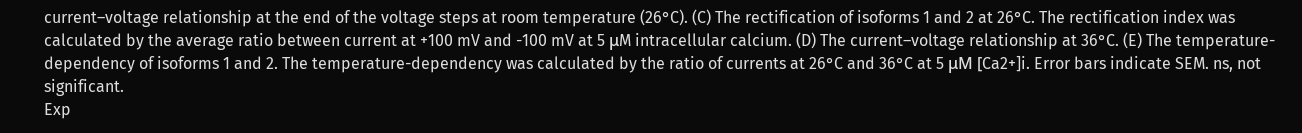current–voltage relationship at the end of the voltage steps at room temperature (26°C). (C) The rectification of isoforms 1 and 2 at 26°C. The rectification index was calculated by the average ratio between current at +100 mV and -100 mV at 5 μM intracellular calcium. (D) The current–voltage relationship at 36°C. (E) The temperature-dependency of isoforms 1 and 2. The temperature-dependency was calculated by the ratio of currents at 26°C and 36°C at 5 μM [Ca2+]i. Error bars indicate SEM. ns, not significant.
Exp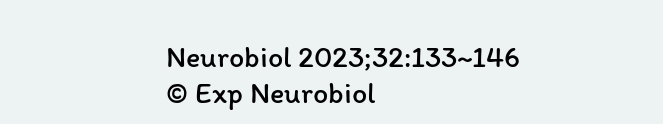Neurobiol 2023;32:133~146
© Exp Neurobiol